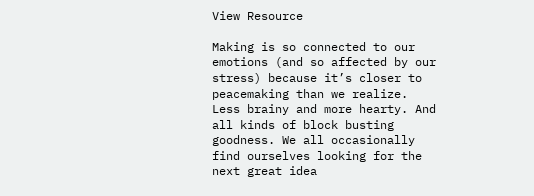View Resource

Making is so connected to our emotions (and so affected by our stress) because it’s closer to peacemaking than we realize. Less brainy and more hearty. And all kinds of block busting goodness. We all occasionally find ourselves looking for the next great idea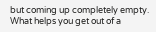but coming up completely empty. What helps you get out of a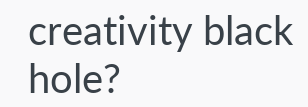creativity black hole?